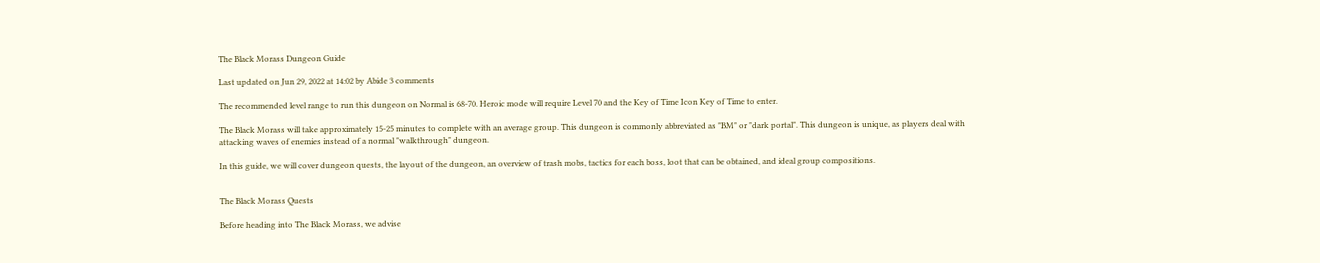The Black Morass Dungeon Guide

Last updated on Jun 29, 2022 at 14:02 by Abide 3 comments

The recommended level range to run this dungeon on Normal is 68-70. Heroic mode will require Level 70 and the Key of Time Icon Key of Time to enter.

The Black Morass will take approximately 15-25 minutes to complete with an average group. This dungeon is commonly abbreviated as "BM" or "dark portal". This dungeon is unique, as players deal with attacking waves of enemies instead of a normal "walkthrough" dungeon.

In this guide, we will cover dungeon quests, the layout of the dungeon, an overview of trash mobs, tactics for each boss, loot that can be obtained, and ideal group compositions.


The Black Morass Quests

Before heading into The Black Morass, we advise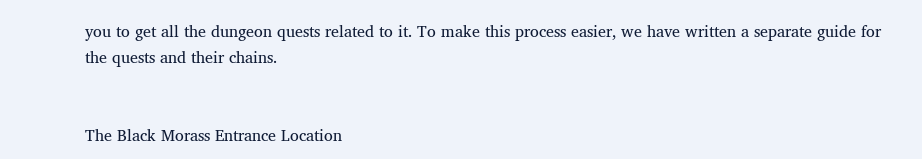you to get all the dungeon quests related to it. To make this process easier, we have written a separate guide for the quests and their chains.


The Black Morass Entrance Location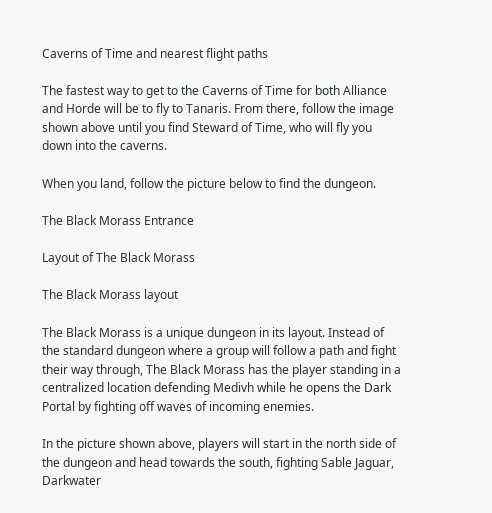Caverns of Time and nearest flight paths

The fastest way to get to the Caverns of Time for both Alliance and Horde will be to fly to Tanaris. From there, follow the image shown above until you find Steward of Time, who will fly you down into the caverns.

When you land, follow the picture below to find the dungeon.

The Black Morass Entrance

Layout of The Black Morass

The Black Morass layout

The Black Morass is a unique dungeon in its layout. Instead of the standard dungeon where a group will follow a path and fight their way through, The Black Morass has the player standing in a centralized location defending Medivh while he opens the Dark Portal by fighting off waves of incoming enemies.

In the picture shown above, players will start in the north side of the dungeon and head towards the south, fighting Sable Jaguar, Darkwater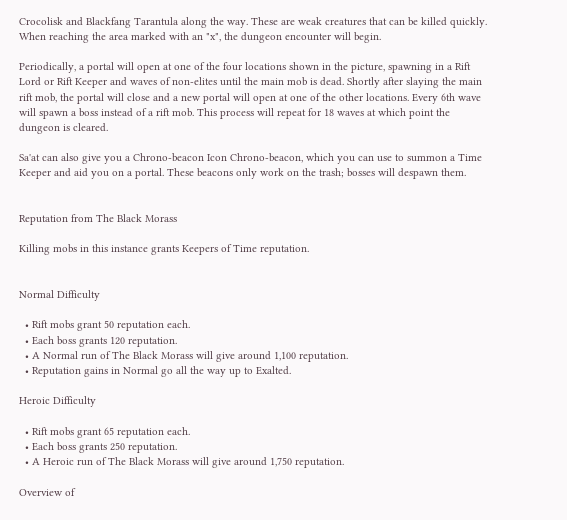Crocolisk and Blackfang Tarantula along the way. These are weak creatures that can be killed quickly. When reaching the area marked with an "x", the dungeon encounter will begin.

Periodically, a portal will open at one of the four locations shown in the picture, spawning in a Rift Lord or Rift Keeper and waves of non-elites until the main mob is dead. Shortly after slaying the main rift mob, the portal will close and a new portal will open at one of the other locations. Every 6th wave will spawn a boss instead of a rift mob. This process will repeat for 18 waves at which point the dungeon is cleared.

Sa'at can also give you a Chrono-beacon Icon Chrono-beacon, which you can use to summon a Time Keeper and aid you on a portal. These beacons only work on the trash; bosses will despawn them.


Reputation from The Black Morass

Killing mobs in this instance grants Keepers of Time reputation.


Normal Difficulty

  • Rift mobs grant 50 reputation each.
  • Each boss grants 120 reputation.
  • A Normal run of The Black Morass will give around 1,100 reputation.
  • Reputation gains in Normal go all the way up to Exalted.

Heroic Difficulty

  • Rift mobs grant 65 reputation each.
  • Each boss grants 250 reputation.
  • A Heroic run of The Black Morass will give around 1,750 reputation.

Overview of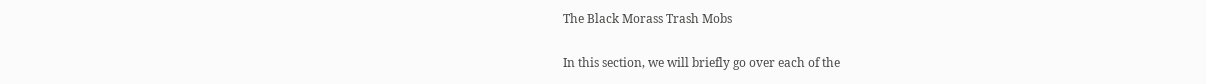The Black Morass Trash Mobs

In this section, we will briefly go over each of the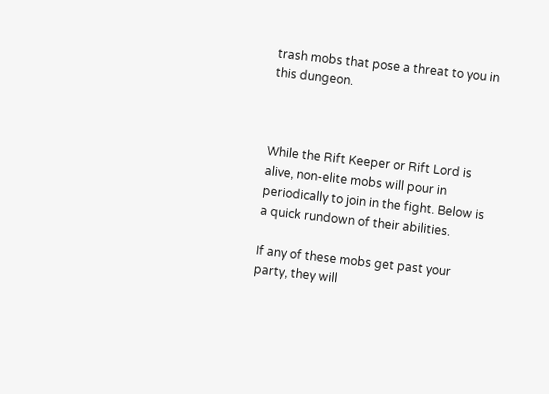trash mobs that pose a threat to you in this dungeon.



While the Rift Keeper or Rift Lord is alive, non-elite mobs will pour in periodically to join in the fight. Below is a quick rundown of their abilities.

If any of these mobs get past your party, they will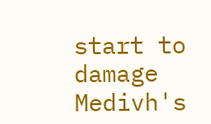start to damage Medivh's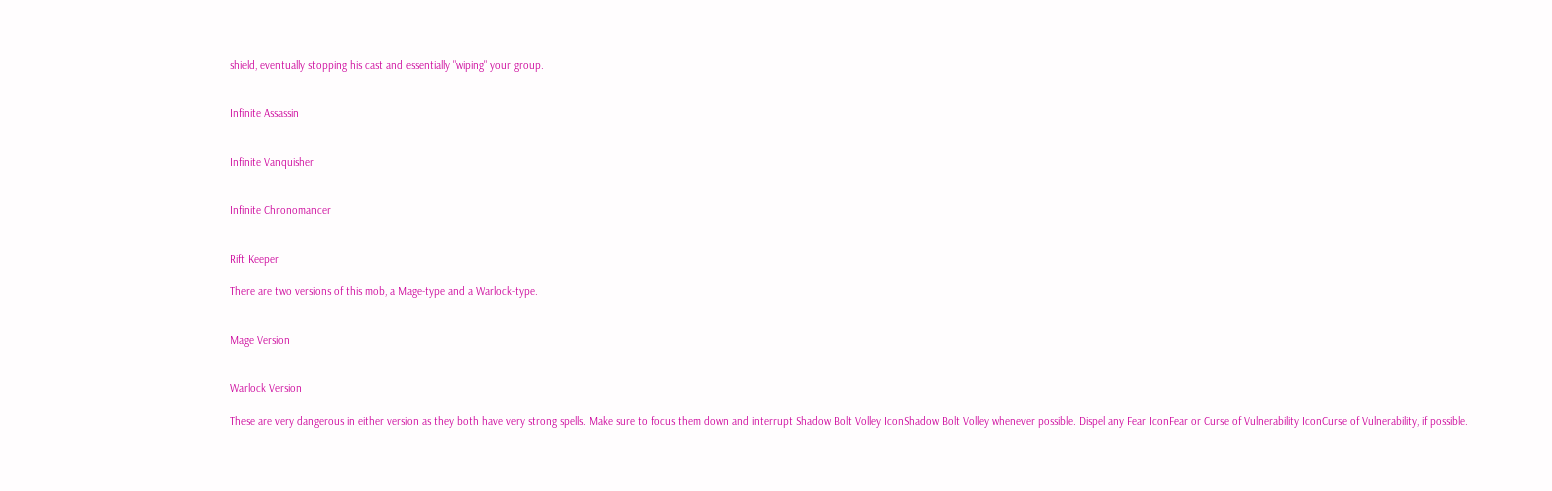shield, eventually stopping his cast and essentially "wiping" your group.


Infinite Assassin


Infinite Vanquisher


Infinite Chronomancer


Rift Keeper

There are two versions of this mob, a Mage-type and a Warlock-type.


Mage Version


Warlock Version

These are very dangerous in either version as they both have very strong spells. Make sure to focus them down and interrupt Shadow Bolt Volley IconShadow Bolt Volley whenever possible. Dispel any Fear IconFear or Curse of Vulnerability IconCurse of Vulnerability, if possible.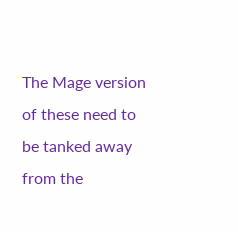The Mage version of these need to be tanked away from the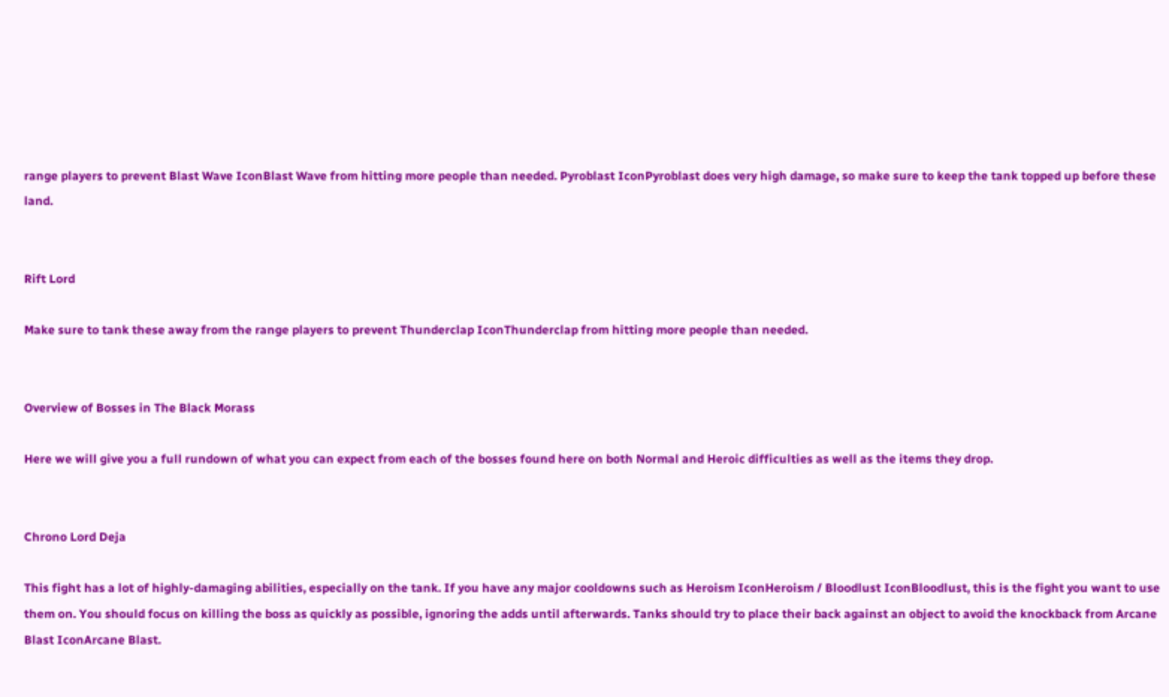range players to prevent Blast Wave IconBlast Wave from hitting more people than needed. Pyroblast IconPyroblast does very high damage, so make sure to keep the tank topped up before these land.


Rift Lord

Make sure to tank these away from the range players to prevent Thunderclap IconThunderclap from hitting more people than needed.


Overview of Bosses in The Black Morass

Here we will give you a full rundown of what you can expect from each of the bosses found here on both Normal and Heroic difficulties as well as the items they drop.


Chrono Lord Deja

This fight has a lot of highly-damaging abilities, especially on the tank. If you have any major cooldowns such as Heroism IconHeroism / Bloodlust IconBloodlust, this is the fight you want to use them on. You should focus on killing the boss as quickly as possible, ignoring the adds until afterwards. Tanks should try to place their back against an object to avoid the knockback from Arcane Blast IconArcane Blast.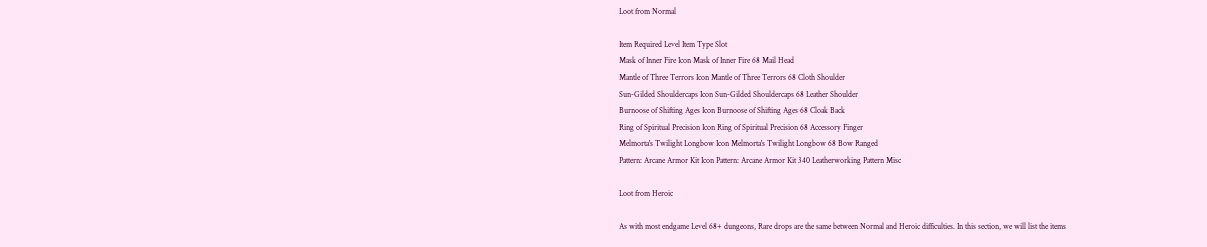Loot from Normal

Item Required Level Item Type Slot
Mask of Inner Fire Icon Mask of Inner Fire 68 Mail Head
Mantle of Three Terrors Icon Mantle of Three Terrors 68 Cloth Shoulder
Sun-Gilded Shouldercaps Icon Sun-Gilded Shouldercaps 68 Leather Shoulder
Burnoose of Shifting Ages Icon Burnoose of Shifting Ages 68 Cloak Back
Ring of Spiritual Precision Icon Ring of Spiritual Precision 68 Accessory Finger
Melmorta's Twilight Longbow Icon Melmorta's Twilight Longbow 68 Bow Ranged
Pattern: Arcane Armor Kit Icon Pattern: Arcane Armor Kit 340 Leatherworking Pattern Misc

Loot from Heroic

As with most endgame Level 68+ dungeons, Rare drops are the same between Normal and Heroic difficulties. In this section, we will list the items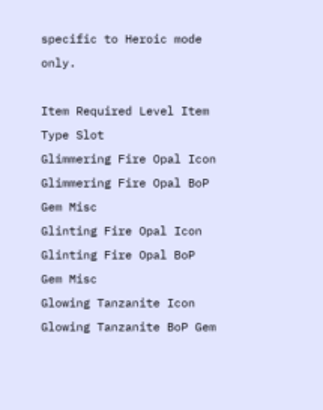specific to Heroic mode only.

Item Required Level Item Type Slot
Glimmering Fire Opal Icon Glimmering Fire Opal BoP Gem Misc
Glinting Fire Opal Icon Glinting Fire Opal BoP Gem Misc
Glowing Tanzanite Icon Glowing Tanzanite BoP Gem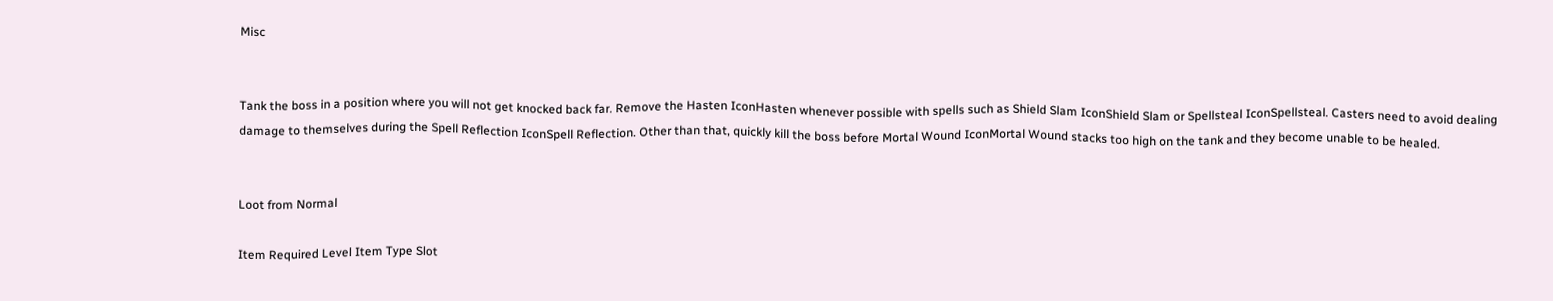Misc


Tank the boss in a position where you will not get knocked back far. Remove the Hasten IconHasten whenever possible with spells such as Shield Slam IconShield Slam or Spellsteal IconSpellsteal. Casters need to avoid dealing damage to themselves during the Spell Reflection IconSpell Reflection. Other than that, quickly kill the boss before Mortal Wound IconMortal Wound stacks too high on the tank and they become unable to be healed.


Loot from Normal

Item Required Level Item Type Slot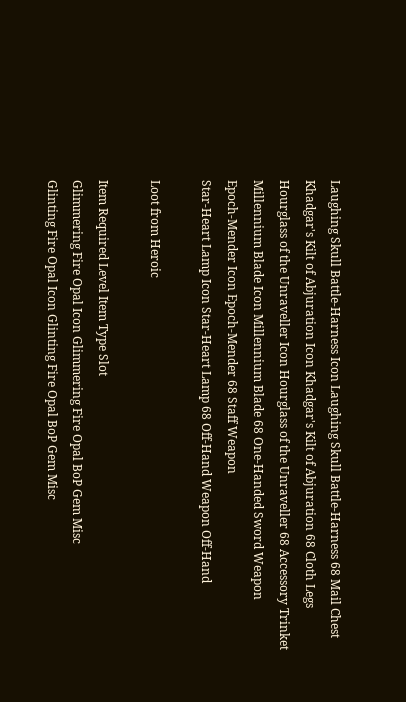Laughing Skull Battle-Harness Icon Laughing Skull Battle-Harness 68 Mail Chest
Khadgar's Kilt of Abjuration Icon Khadgar's Kilt of Abjuration 68 Cloth Legs
Hourglass of the Unraveller Icon Hourglass of the Unraveller 68 Accessory Trinket
Millennium Blade Icon Millennium Blade 68 One-Handed Sword Weapon
Epoch-Mender Icon Epoch-Mender 68 Staff Weapon
Star-Heart Lamp Icon Star-Heart Lamp 68 Off-Hand Weapon Off-Hand

Loot from Heroic

Item Required Level Item Type Slot
Glimmering Fire Opal Icon Glimmering Fire Opal BoP Gem Misc
Glinting Fire Opal Icon Glinting Fire Opal BoP Gem Misc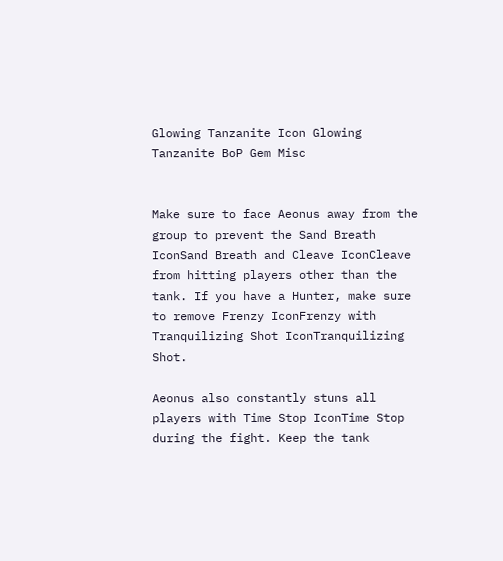Glowing Tanzanite Icon Glowing Tanzanite BoP Gem Misc


Make sure to face Aeonus away from the group to prevent the Sand Breath IconSand Breath and Cleave IconCleave from hitting players other than the tank. If you have a Hunter, make sure to remove Frenzy IconFrenzy with Tranquilizing Shot IconTranquilizing Shot.

Aeonus also constantly stuns all players with Time Stop IconTime Stop during the fight. Keep the tank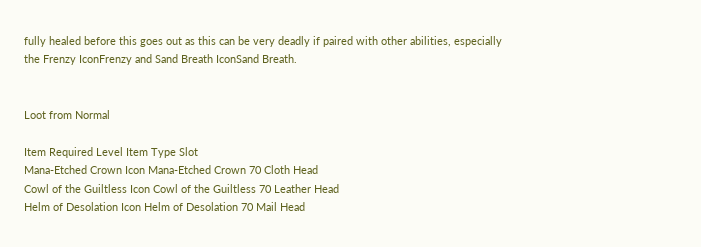fully healed before this goes out as this can be very deadly if paired with other abilities, especially the Frenzy IconFrenzy and Sand Breath IconSand Breath.


Loot from Normal

Item Required Level Item Type Slot
Mana-Etched Crown Icon Mana-Etched Crown 70 Cloth Head
Cowl of the Guiltless Icon Cowl of the Guiltless 70 Leather Head
Helm of Desolation Icon Helm of Desolation 70 Mail Head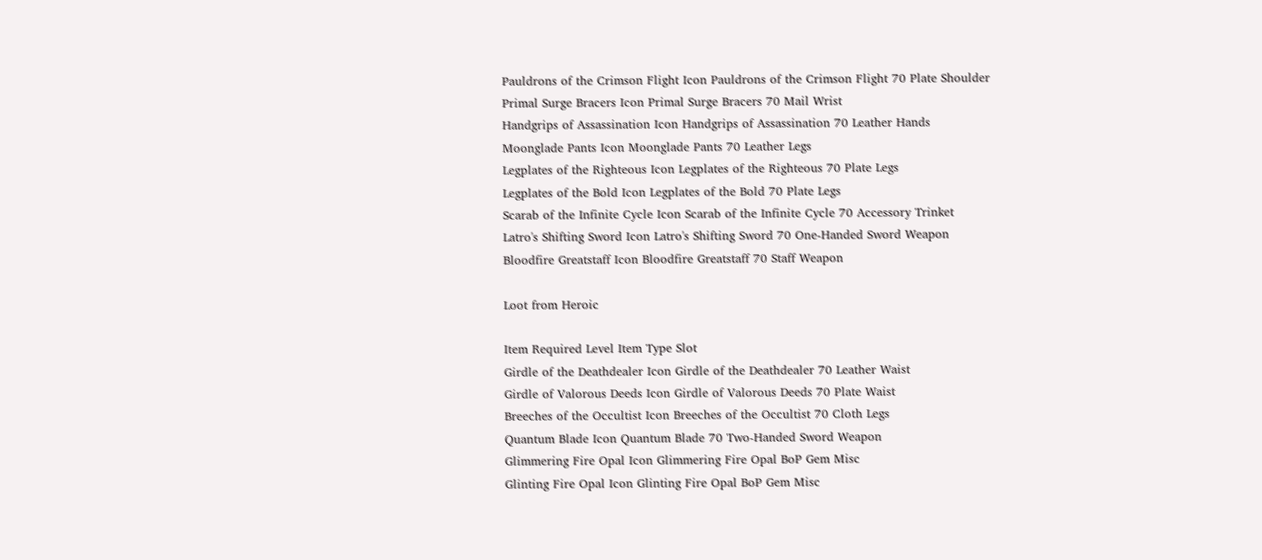Pauldrons of the Crimson Flight Icon Pauldrons of the Crimson Flight 70 Plate Shoulder
Primal Surge Bracers Icon Primal Surge Bracers 70 Mail Wrist
Handgrips of Assassination Icon Handgrips of Assassination 70 Leather Hands
Moonglade Pants Icon Moonglade Pants 70 Leather Legs
Legplates of the Righteous Icon Legplates of the Righteous 70 Plate Legs
Legplates of the Bold Icon Legplates of the Bold 70 Plate Legs
Scarab of the Infinite Cycle Icon Scarab of the Infinite Cycle 70 Accessory Trinket
Latro's Shifting Sword Icon Latro's Shifting Sword 70 One-Handed Sword Weapon
Bloodfire Greatstaff Icon Bloodfire Greatstaff 70 Staff Weapon

Loot from Heroic

Item Required Level Item Type Slot
Girdle of the Deathdealer Icon Girdle of the Deathdealer 70 Leather Waist
Girdle of Valorous Deeds Icon Girdle of Valorous Deeds 70 Plate Waist
Breeches of the Occultist Icon Breeches of the Occultist 70 Cloth Legs
Quantum Blade Icon Quantum Blade 70 Two-Handed Sword Weapon
Glimmering Fire Opal Icon Glimmering Fire Opal BoP Gem Misc
Glinting Fire Opal Icon Glinting Fire Opal BoP Gem Misc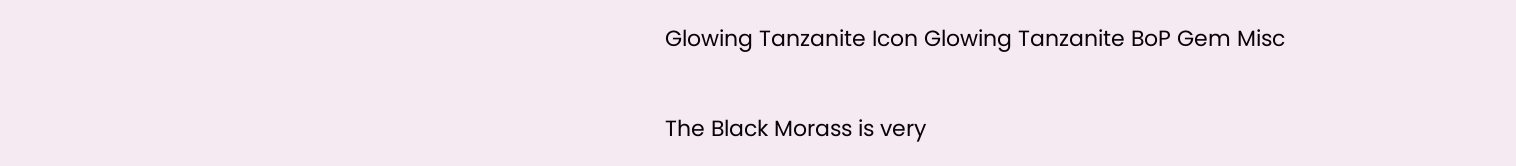Glowing Tanzanite Icon Glowing Tanzanite BoP Gem Misc

The Black Morass is very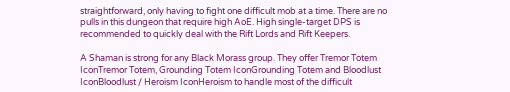straightforward, only having to fight one difficult mob at a time. There are no pulls in this dungeon that require high AoE. High single-target DPS is recommended to quickly deal with the Rift Lords and Rift Keepers.

A Shaman is strong for any Black Morass group. They offer Tremor Totem IconTremor Totem, Grounding Totem IconGrounding Totem and Bloodlust IconBloodlust / Heroism IconHeroism to handle most of the difficult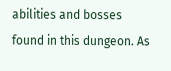abilities and bosses found in this dungeon. As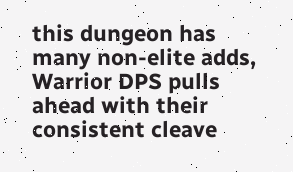this dungeon has many non-elite adds, Warrior DPS pulls ahead with their consistent cleave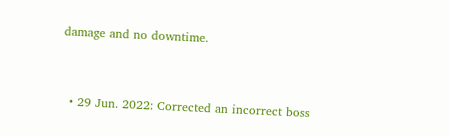damage and no downtime.



  • 29 Jun. 2022: Corrected an incorrect boss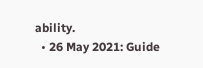ability.
  • 26 May 2021: Guide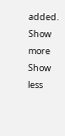added.
Show more
Show less